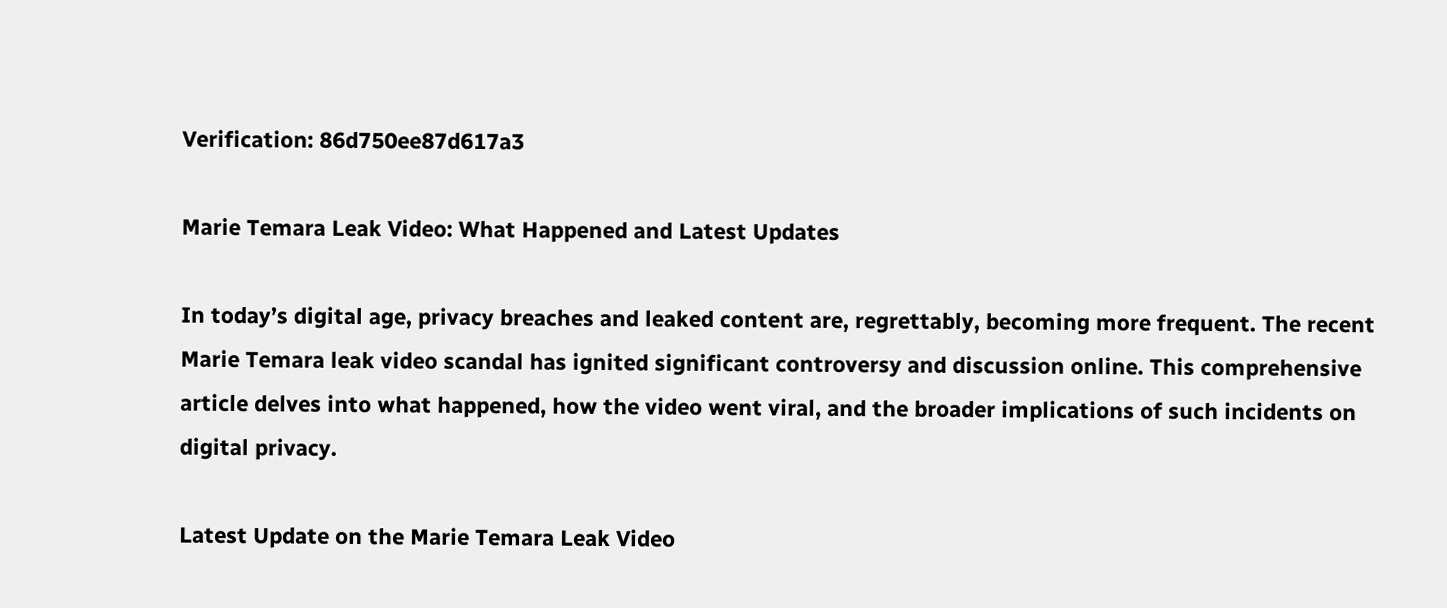Verification: 86d750ee87d617a3

Marie Temara Leak Video: What Happened and Latest Updates

In today’s digital age, privacy breaches and leaked content are, regrettably, becoming more frequent. The recent Marie Temara leak video scandal has ignited significant controversy and discussion online. This comprehensive article delves into what happened, how the video went viral, and the broader implications of such incidents on digital privacy.

Latest Update on the Marie Temara Leak Video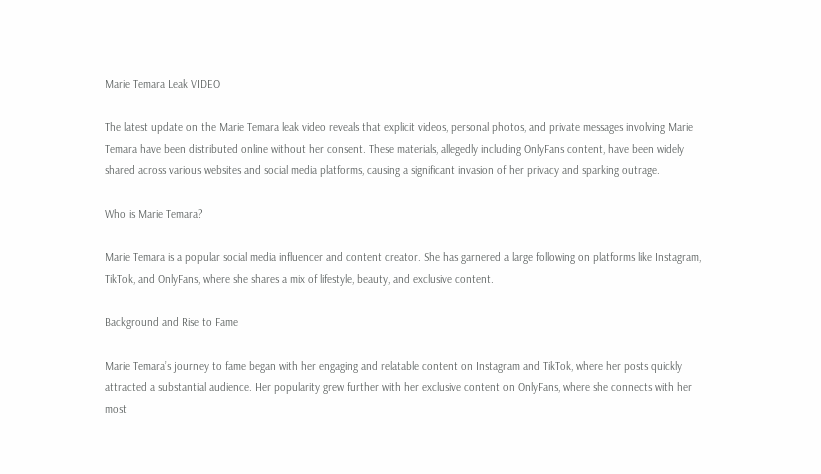Marie Temara Leak VIDEO

The latest update on the Marie Temara leak video reveals that explicit videos, personal photos, and private messages involving Marie Temara have been distributed online without her consent. These materials, allegedly including OnlyFans content, have been widely shared across various websites and social media platforms, causing a significant invasion of her privacy and sparking outrage.

Who is Marie Temara?

Marie Temara is a popular social media influencer and content creator. She has garnered a large following on platforms like Instagram, TikTok, and OnlyFans, where she shares a mix of lifestyle, beauty, and exclusive content.

Background and Rise to Fame

Marie Temara’s journey to fame began with her engaging and relatable content on Instagram and TikTok, where her posts quickly attracted a substantial audience. Her popularity grew further with her exclusive content on OnlyFans, where she connects with her most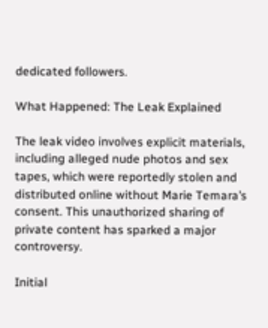dedicated followers.

What Happened: The Leak Explained

The leak video involves explicit materials, including alleged nude photos and sex tapes, which were reportedly stolen and distributed online without Marie Temara’s consent. This unauthorized sharing of private content has sparked a major controversy.

Initial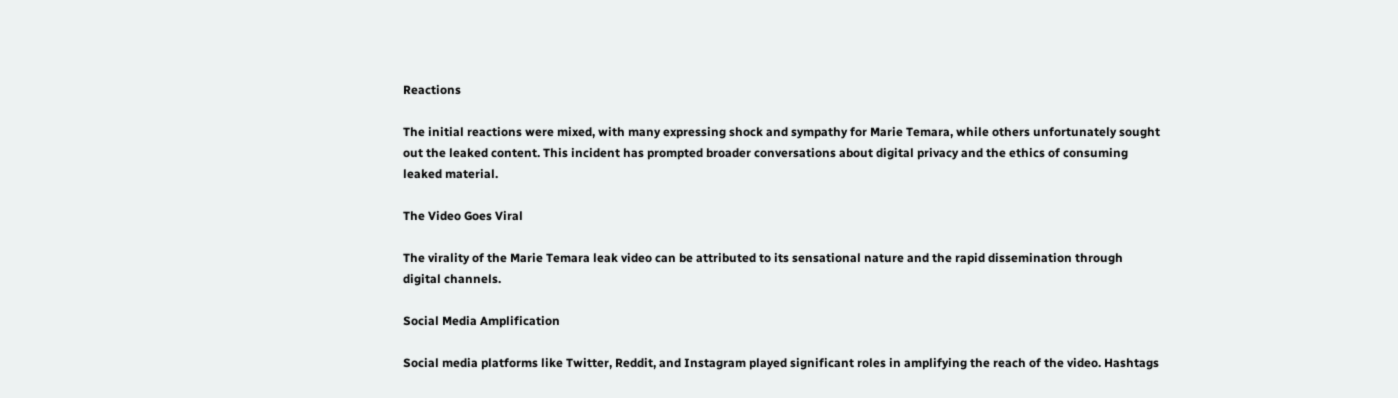Reactions

The initial reactions were mixed, with many expressing shock and sympathy for Marie Temara, while others unfortunately sought out the leaked content. This incident has prompted broader conversations about digital privacy and the ethics of consuming leaked material.

The Video Goes Viral

The virality of the Marie Temara leak video can be attributed to its sensational nature and the rapid dissemination through digital channels.

Social Media Amplification

Social media platforms like Twitter, Reddit, and Instagram played significant roles in amplifying the reach of the video. Hashtags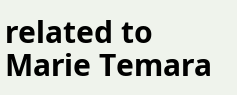related to Marie Temara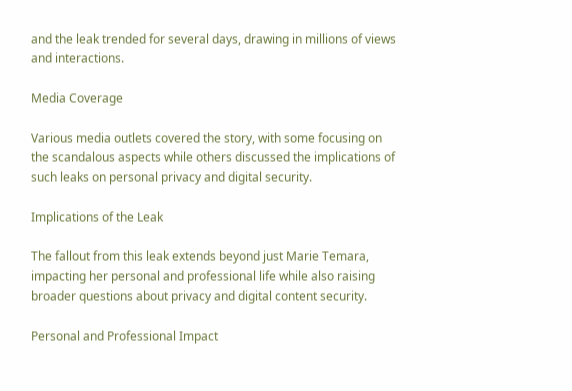and the leak trended for several days, drawing in millions of views and interactions.

Media Coverage

Various media outlets covered the story, with some focusing on the scandalous aspects while others discussed the implications of such leaks on personal privacy and digital security.

Implications of the Leak

The fallout from this leak extends beyond just Marie Temara, impacting her personal and professional life while also raising broader questions about privacy and digital content security.

Personal and Professional Impact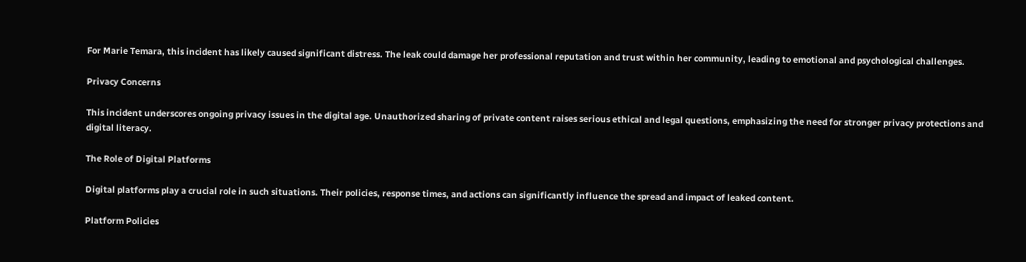For Marie Temara, this incident has likely caused significant distress. The leak could damage her professional reputation and trust within her community, leading to emotional and psychological challenges.

Privacy Concerns

This incident underscores ongoing privacy issues in the digital age. Unauthorized sharing of private content raises serious ethical and legal questions, emphasizing the need for stronger privacy protections and digital literacy.

The Role of Digital Platforms

Digital platforms play a crucial role in such situations. Their policies, response times, and actions can significantly influence the spread and impact of leaked content.

Platform Policies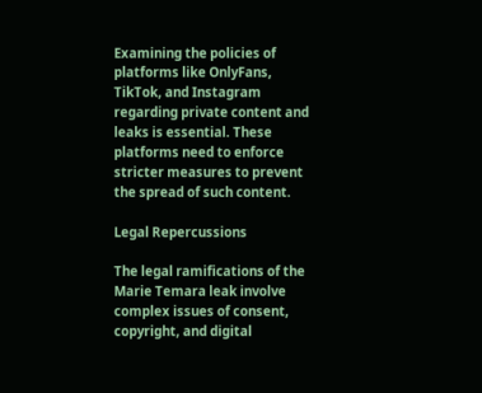Examining the policies of platforms like OnlyFans, TikTok, and Instagram regarding private content and leaks is essential. These platforms need to enforce stricter measures to prevent the spread of such content.

Legal Repercussions

The legal ramifications of the Marie Temara leak involve complex issues of consent, copyright, and digital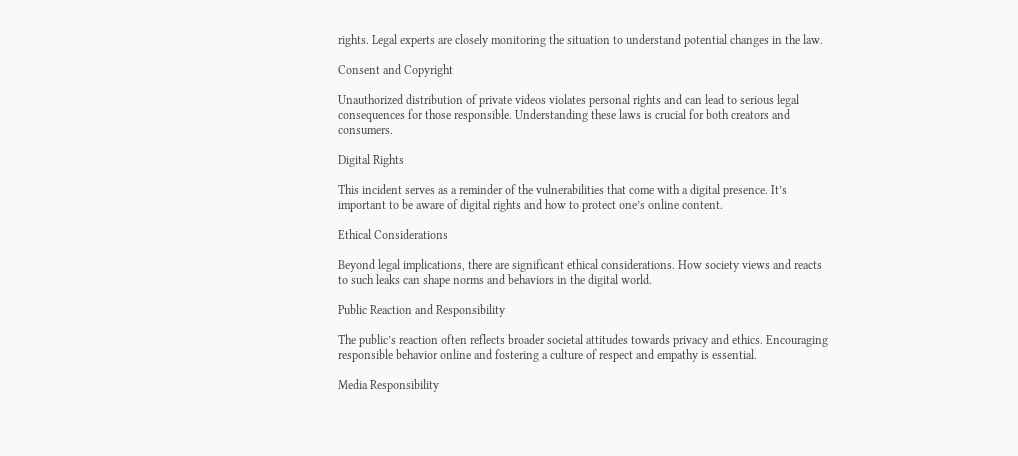rights. Legal experts are closely monitoring the situation to understand potential changes in the law.

Consent and Copyright

Unauthorized distribution of private videos violates personal rights and can lead to serious legal consequences for those responsible. Understanding these laws is crucial for both creators and consumers.

Digital Rights

This incident serves as a reminder of the vulnerabilities that come with a digital presence. It’s important to be aware of digital rights and how to protect one’s online content.

Ethical Considerations

Beyond legal implications, there are significant ethical considerations. How society views and reacts to such leaks can shape norms and behaviors in the digital world.

Public Reaction and Responsibility

The public’s reaction often reflects broader societal attitudes towards privacy and ethics. Encouraging responsible behavior online and fostering a culture of respect and empathy is essential.

Media Responsibility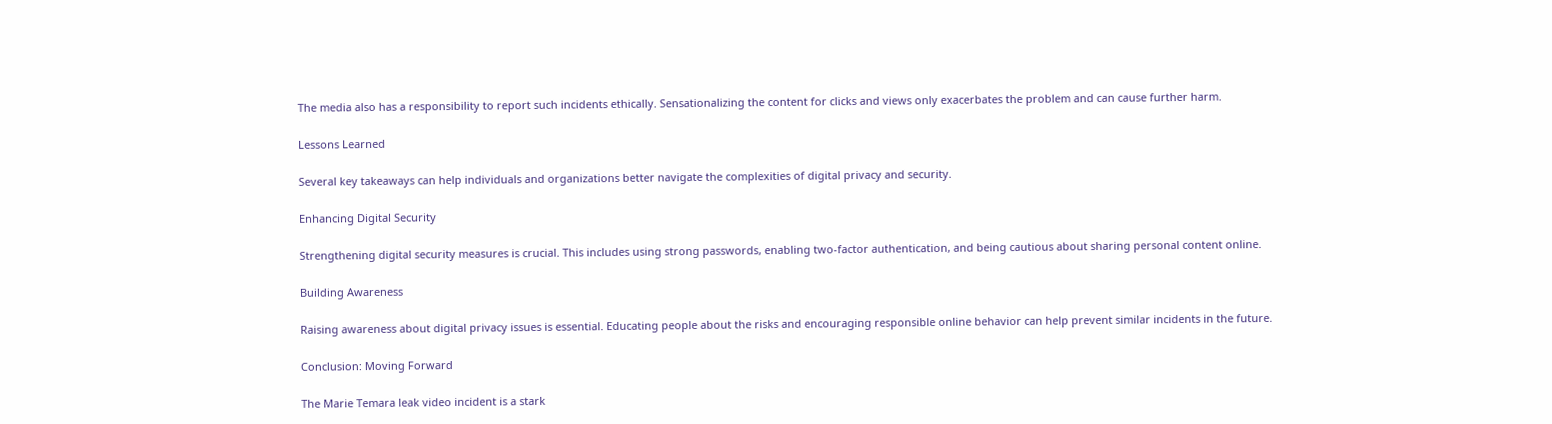The media also has a responsibility to report such incidents ethically. Sensationalizing the content for clicks and views only exacerbates the problem and can cause further harm.

Lessons Learned

Several key takeaways can help individuals and organizations better navigate the complexities of digital privacy and security.

Enhancing Digital Security

Strengthening digital security measures is crucial. This includes using strong passwords, enabling two-factor authentication, and being cautious about sharing personal content online.

Building Awareness

Raising awareness about digital privacy issues is essential. Educating people about the risks and encouraging responsible online behavior can help prevent similar incidents in the future.

Conclusion: Moving Forward

The Marie Temara leak video incident is a stark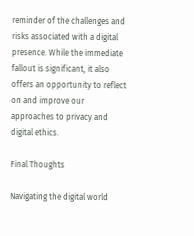reminder of the challenges and risks associated with a digital presence. While the immediate fallout is significant, it also offers an opportunity to reflect on and improve our approaches to privacy and digital ethics.

Final Thoughts

Navigating the digital world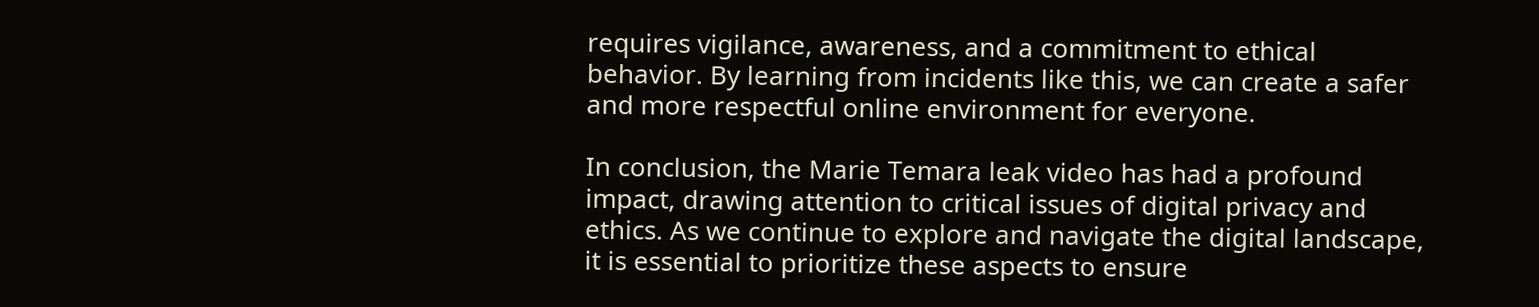requires vigilance, awareness, and a commitment to ethical behavior. By learning from incidents like this, we can create a safer and more respectful online environment for everyone.

In conclusion, the Marie Temara leak video has had a profound impact, drawing attention to critical issues of digital privacy and ethics. As we continue to explore and navigate the digital landscape, it is essential to prioritize these aspects to ensure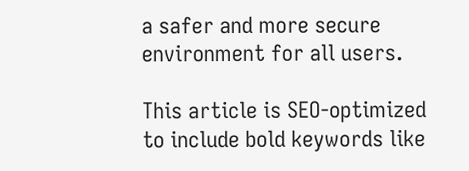a safer and more secure environment for all users.

This article is SEO-optimized to include bold keywords like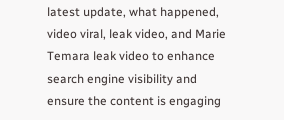latest update, what happened, video viral, leak video, and Marie Temara leak video to enhance search engine visibility and ensure the content is engaging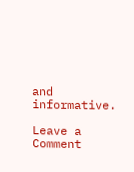and informative.

Leave a Comment